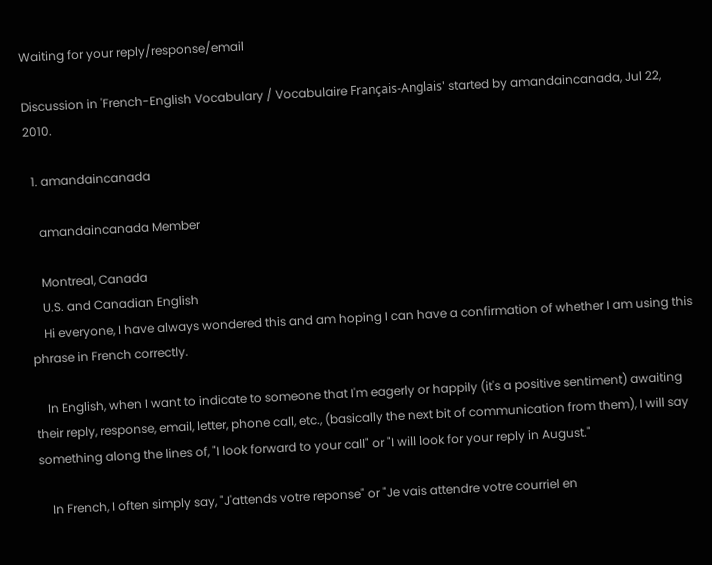Waiting for your reply/response/email

Discussion in 'French-English Vocabulary / Vocabulaire Français-Anglais' started by amandaincanada, Jul 22, 2010.

  1. amandaincanada

    amandaincanada Member

    Montreal, Canada
    U.S. and Canadian English
    Hi everyone, I have always wondered this and am hoping I can have a confirmation of whether I am using this phrase in French correctly.

    In English, when I want to indicate to someone that I'm eagerly or happily (it's a positive sentiment) awaiting their reply, response, email, letter, phone call, etc., (basically the next bit of communication from them), I will say something along the lines of, "I look forward to your call" or "I will look for your reply in August."

    In French, I often simply say, "J'attends votre reponse" or "Je vais attendre votre courriel en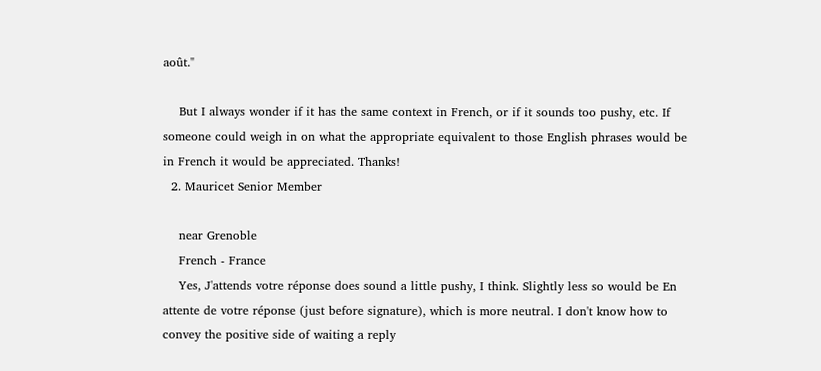août."

    But I always wonder if it has the same context in French, or if it sounds too pushy, etc. If someone could weigh in on what the appropriate equivalent to those English phrases would be in French it would be appreciated. Thanks!
  2. Mauricet Senior Member

    near Grenoble
    French - France
    Yes, J'attends votre réponse does sound a little pushy, I think. Slightly less so would be En attente de votre réponse (just before signature), which is more neutral. I don't know how to convey the positive side of waiting a reply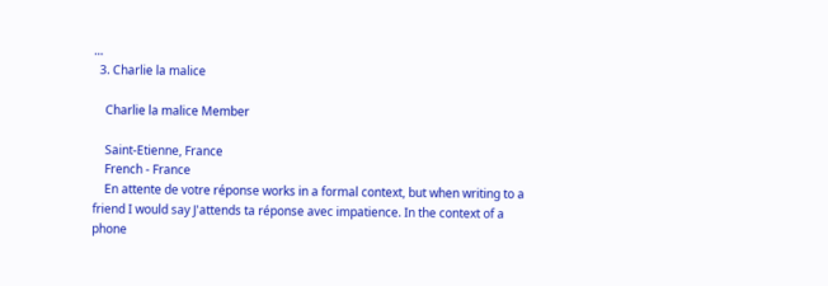...
  3. Charlie la malice

    Charlie la malice Member

    Saint-Etienne, France
    French - France
    En attente de votre réponse works in a formal context, but when writing to a friend I would say J'attends ta réponse avec impatience. In the context of a phone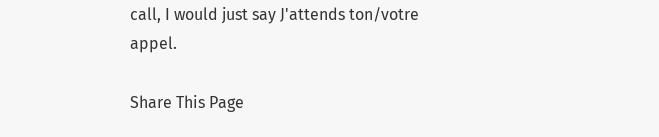call, I would just say J'attends ton/votre appel.

Share This Page